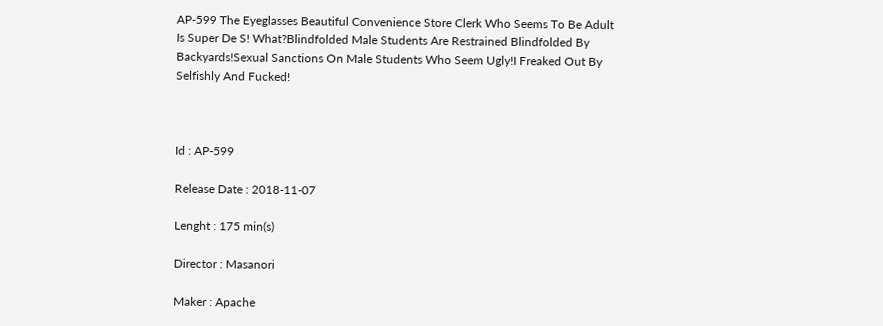AP-599 The Eyeglasses Beautiful Convenience Store Clerk Who Seems To Be Adult Is Super De S! What?Blindfolded Male Students Are Restrained Blindfolded By Backyards!Sexual Sanctions On Male Students Who Seem Ugly!I Freaked Out By Selfishly And Fucked!



Id : AP-599

Release Date : 2018-11-07

Lenght : 175 min(s)

Director : Masanori

Maker : Apache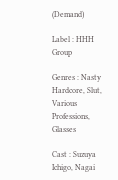(Demand)

Label : HHH Group

Genres : Nasty Hardcore, Slut, Various Professions, Glasses

Cast : Suzuya Ichigo, Nagai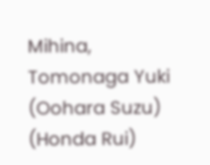Mihina, Tomonaga Yuki (Oohara Suzu) (Honda Rui)